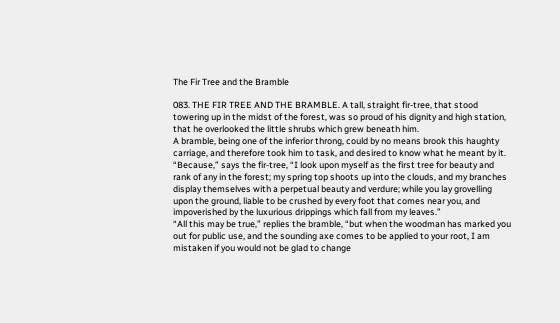The Fir Tree and the Bramble

083. THE FIR TREE AND THE BRAMBLE. A tall, straight fir-tree, that stood towering up in the midst of the forest, was so proud of his dignity and high station, that he overlooked the little shrubs which grew beneath him.
A bramble, being one of the inferior throng, could by no means brook this haughty carriage, and therefore took him to task, and desired to know what he meant by it.
“Because,” says the fir-tree, “I look upon myself as the first tree for beauty and rank of any in the forest; my spring top shoots up into the clouds, and my branches display themselves with a perpetual beauty and verdure; while you lay grovelling upon the ground, liable to be crushed by every foot that comes near you, and impoverished by the luxurious drippings which fall from my leaves.”
“All this may be true,” replies the bramble, “but when the woodman has marked you out for public use, and the sounding axe comes to be applied to your root, I am mistaken if you would not be glad to change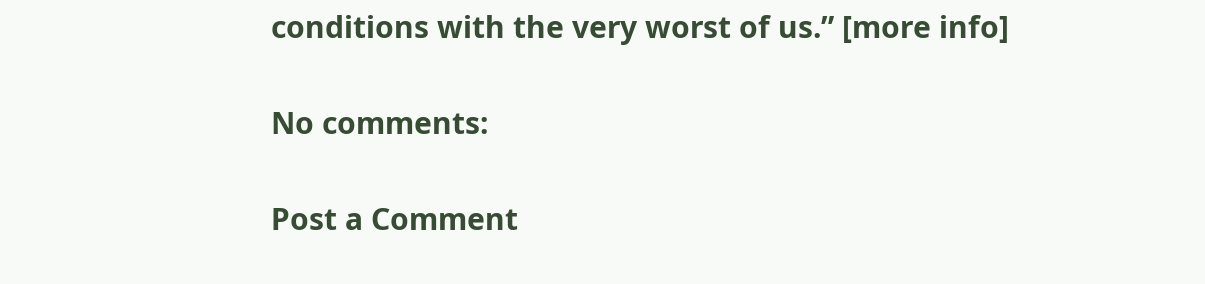conditions with the very worst of us.” [more info]

No comments:

Post a Comment